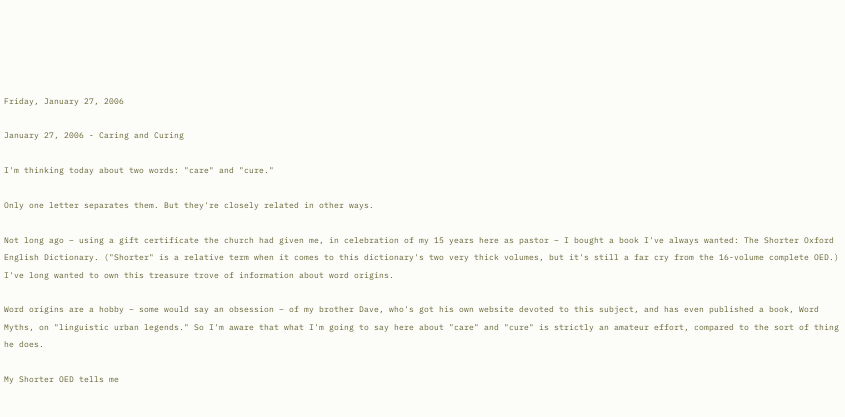Friday, January 27, 2006

January 27, 2006 - Caring and Curing

I'm thinking today about two words: "care" and "cure."

Only one letter separates them. But they're closely related in other ways.

Not long ago – using a gift certificate the church had given me, in celebration of my 15 years here as pastor – I bought a book I've always wanted: The Shorter Oxford English Dictionary. ("Shorter" is a relative term when it comes to this dictionary's two very thick volumes, but it's still a far cry from the 16-volume complete OED.) I've long wanted to own this treasure trove of information about word origins.

Word origins are a hobby – some would say an obsession – of my brother Dave, who's got his own website devoted to this subject, and has even published a book, Word Myths, on "linguistic urban legends." So I'm aware that what I'm going to say here about "care" and "cure" is strictly an amateur effort, compared to the sort of thing he does.

My Shorter OED tells me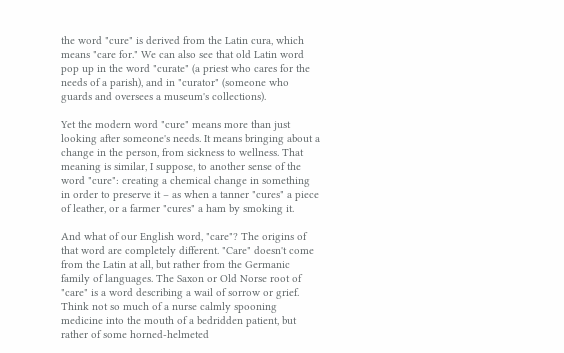the word "cure" is derived from the Latin cura, which means "care for." We can also see that old Latin word pop up in the word "curate" (a priest who cares for the needs of a parish), and in "curator" (someone who guards and oversees a museum's collections).

Yet the modern word "cure" means more than just looking after someone's needs. It means bringing about a change in the person, from sickness to wellness. That meaning is similar, I suppose, to another sense of the word "cure": creating a chemical change in something in order to preserve it – as when a tanner "cures" a piece of leather, or a farmer "cures" a ham by smoking it.

And what of our English word, "care"? The origins of that word are completely different. "Care" doesn't come from the Latin at all, but rather from the Germanic family of languages. The Saxon or Old Norse root of "care" is a word describing a wail of sorrow or grief. Think not so much of a nurse calmly spooning medicine into the mouth of a bedridden patient, but rather of some horned-helmeted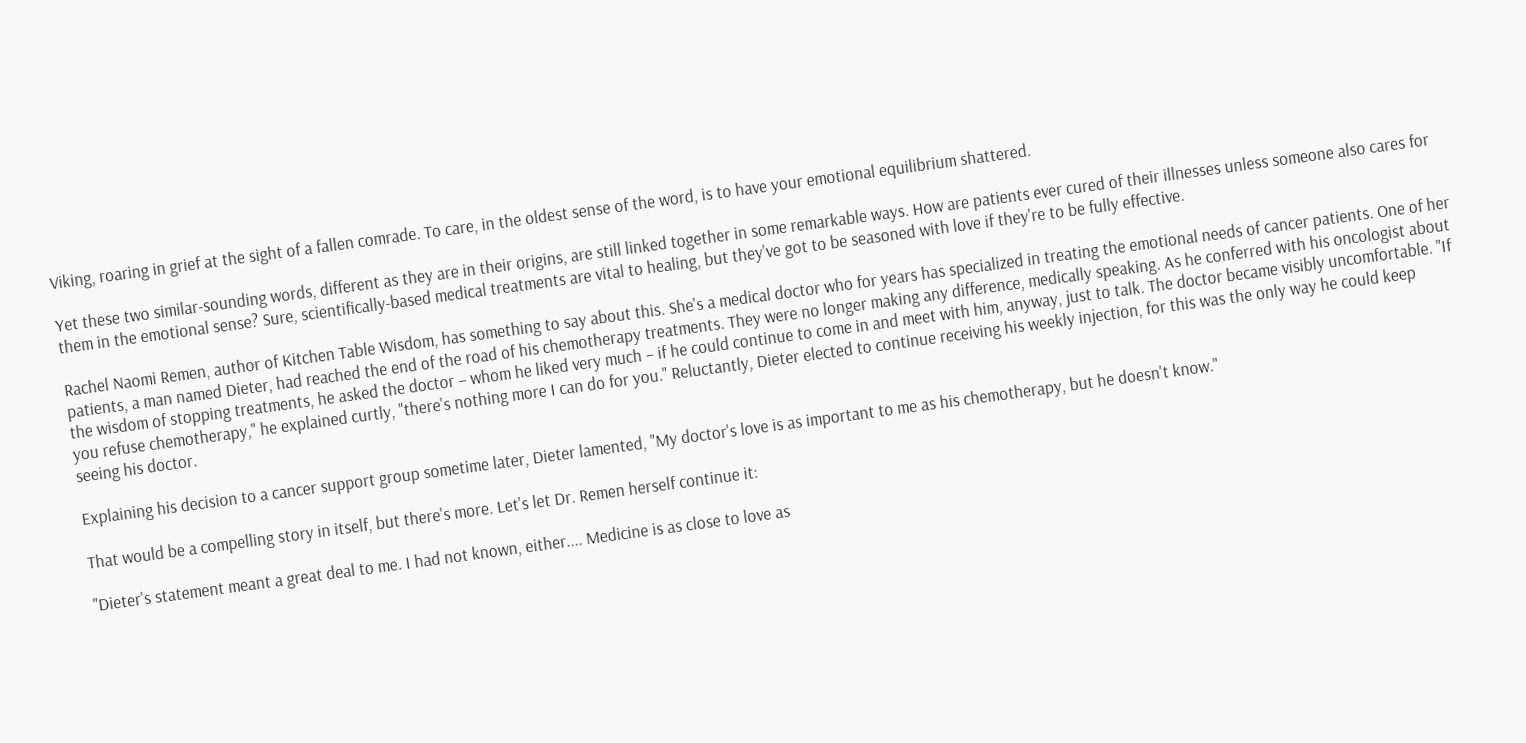Viking, roaring in grief at the sight of a fallen comrade. To care, in the oldest sense of the word, is to have your emotional equilibrium shattered.

Yet these two similar-sounding words, different as they are in their origins, are still linked together in some remarkable ways. How are patients ever cured of their illnesses unless someone also cares for them in the emotional sense? Sure, scientifically-based medical treatments are vital to healing, but they've got to be seasoned with love if they're to be fully effective.

Rachel Naomi Remen, author of Kitchen Table Wisdom, has something to say about this. She's a medical doctor who for years has specialized in treating the emotional needs of cancer patients. One of her patients, a man named Dieter, had reached the end of the road of his chemotherapy treatments. They were no longer making any difference, medically speaking. As he conferred with his oncologist about the wisdom of stopping treatments, he asked the doctor – whom he liked very much – if he could continue to come in and meet with him, anyway, just to talk. The doctor became visibly uncomfortable. "If you refuse chemotherapy," he explained curtly, "there's nothing more I can do for you." Reluctantly, Dieter elected to continue receiving his weekly injection, for this was the only way he could keep seeing his doctor.

Explaining his decision to a cancer support group sometime later, Dieter lamented, "My doctor's love is as important to me as his chemotherapy, but he doesn't know."

That would be a compelling story in itself, but there's more. Let's let Dr. Remen herself continue it:

"Dieter's statement meant a great deal to me. I had not known, either.... Medicine is as close to love as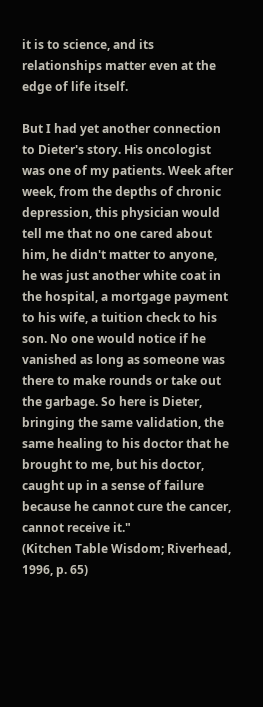it is to science, and its relationships matter even at the edge of life itself.

But I had yet another connection to Dieter's story. His oncologist was one of my patients. Week after week, from the depths of chronic depression, this physician would tell me that no one cared about him, he didn't matter to anyone, he was just another white coat in the hospital, a mortgage payment to his wife, a tuition check to his son. No one would notice if he vanished as long as someone was there to make rounds or take out the garbage. So here is Dieter, bringing the same validation, the same healing to his doctor that he brought to me, but his doctor, caught up in a sense of failure because he cannot cure the cancer, cannot receive it."
(Kitchen Table Wisdom; Riverhead, 1996, p. 65)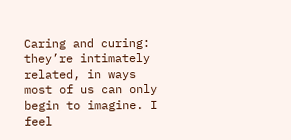Caring and curing: they’re intimately related, in ways most of us can only begin to imagine. I feel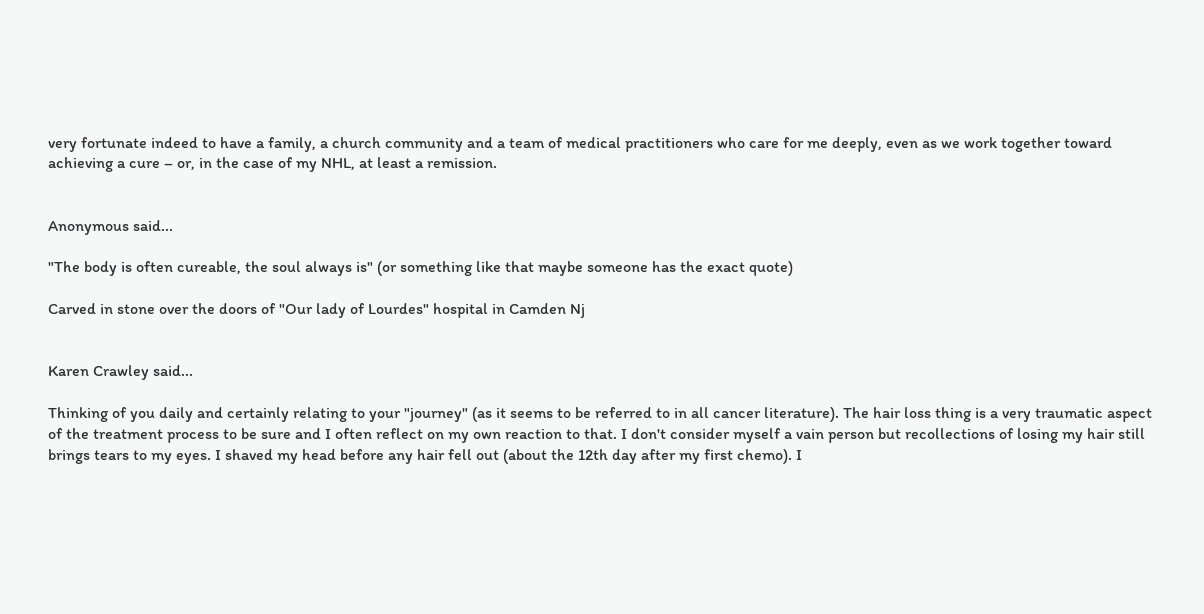very fortunate indeed to have a family, a church community and a team of medical practitioners who care for me deeply, even as we work together toward achieving a cure – or, in the case of my NHL, at least a remission.


Anonymous said...

"The body is often cureable, the soul always is" (or something like that maybe someone has the exact quote)

Carved in stone over the doors of "Our lady of Lourdes" hospital in Camden Nj


Karen Crawley said...

Thinking of you daily and certainly relating to your "journey" (as it seems to be referred to in all cancer literature). The hair loss thing is a very traumatic aspect of the treatment process to be sure and I often reflect on my own reaction to that. I don't consider myself a vain person but recollections of losing my hair still brings tears to my eyes. I shaved my head before any hair fell out (about the 12th day after my first chemo). I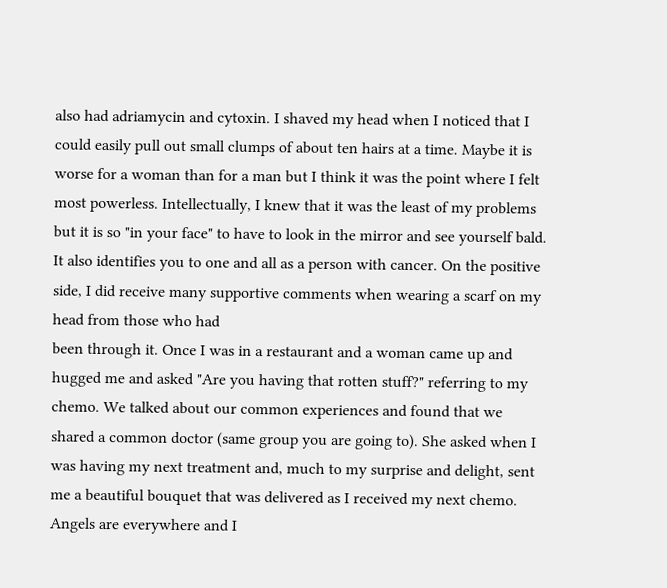also had adriamycin and cytoxin. I shaved my head when I noticed that I could easily pull out small clumps of about ten hairs at a time. Maybe it is worse for a woman than for a man but I think it was the point where I felt most powerless. Intellectually, I knew that it was the least of my problems but it is so "in your face" to have to look in the mirror and see yourself bald. It also identifies you to one and all as a person with cancer. On the positive side, I did receive many supportive comments when wearing a scarf on my head from those who had
been through it. Once I was in a restaurant and a woman came up and hugged me and asked "Are you having that rotten stuff?" referring to my chemo. We talked about our common experiences and found that we shared a common doctor (same group you are going to). She asked when I was having my next treatment and, much to my surprise and delight, sent me a beautiful bouquet that was delivered as I received my next chemo. Angels are everywhere and I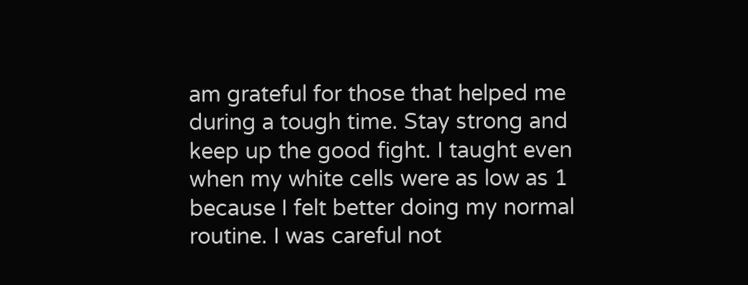am grateful for those that helped me during a tough time. Stay strong and keep up the good fight. I taught even when my white cells were as low as 1 because I felt better doing my normal routine. I was careful not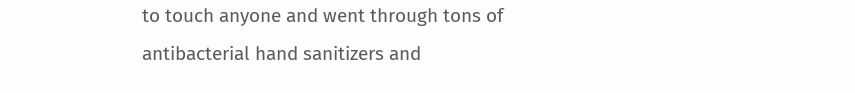to touch anyone and went through tons of antibacterial hand sanitizers and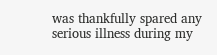was thankfully spared any serious illness during my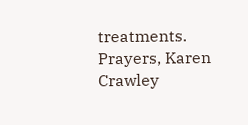treatments. Prayers, Karen Crawley